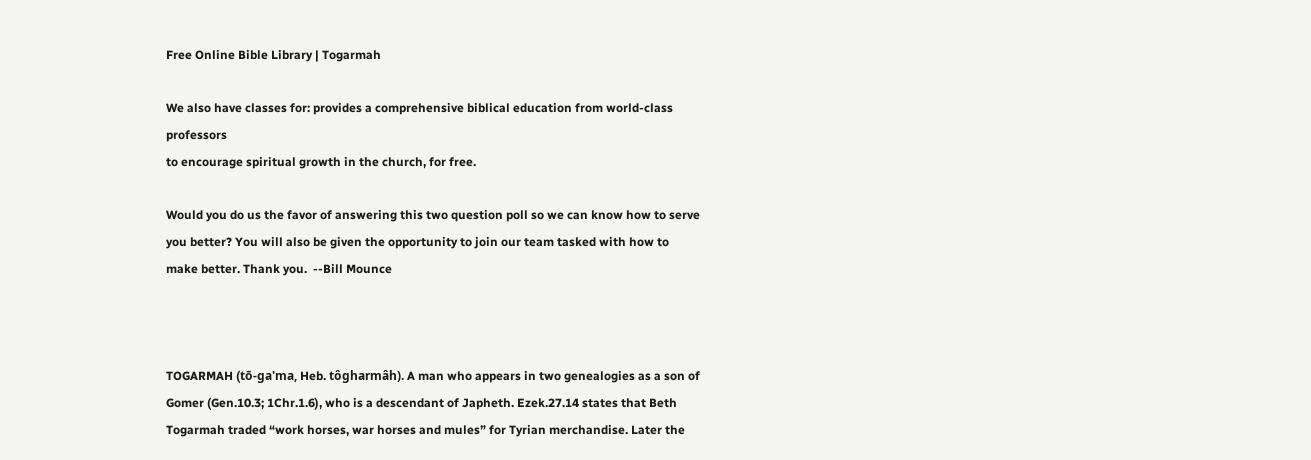Free Online Bible Library | Togarmah

We also have classes for: provides a comprehensive biblical education from world-class professors
to encourage spiritual growth in the church, for free.

Would you do us the favor of answering this two question poll so we can know how to serve you better? You will also be given the opportunity to join our team tasked with how to make better. Thank you.  --Bill Mounce



TOGARMAH (tō-ga'ma, Heb. tôgharmâh). A man who appears in two genealogies as a son of Gomer (Gen.10.3; 1Chr.1.6), who is a descendant of Japheth. Ezek.27.14 states that Beth Togarmah traded “work horses, war horses and mules” for Tyrian merchandise. Later the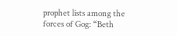prophet lists among the forces of Gog: “Beth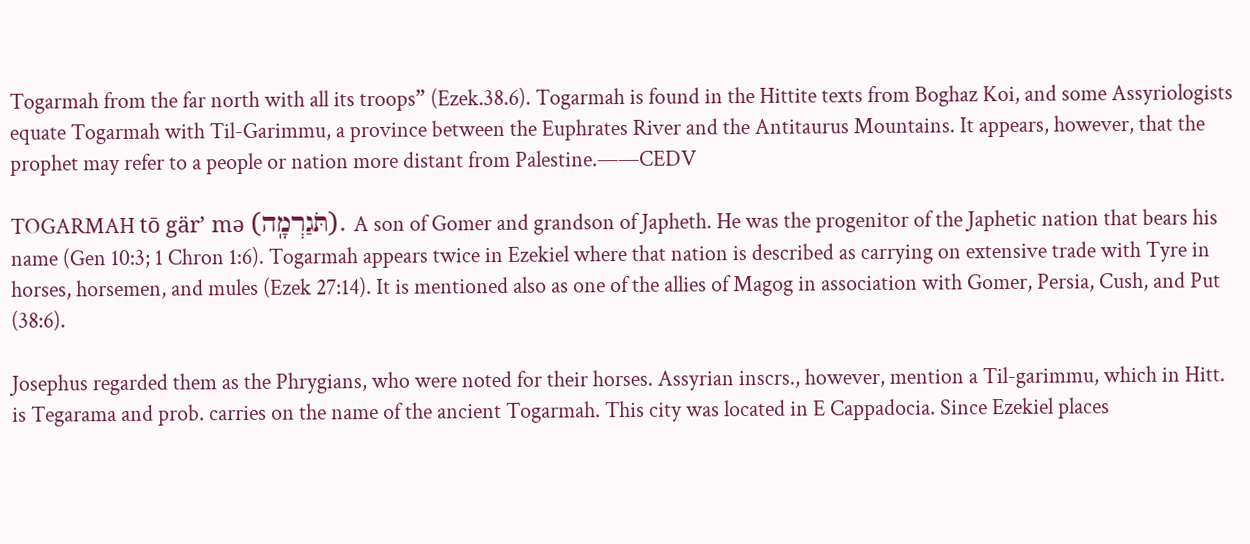Togarmah from the far north with all its troops” (Ezek.38.6). Togarmah is found in the Hittite texts from Boghaz Koi, and some Assyriologists equate Togarmah with Til-Garimmu, a province between the Euphrates River and the Antitaurus Mountains. It appears, however, that the prophet may refer to a people or nation more distant from Palestine.——CEDV

TOGARMAH tō gär’ mə (תֹּגַרְמָֽה). A son of Gomer and grandson of Japheth. He was the progenitor of the Japhetic nation that bears his name (Gen 10:3; 1 Chron 1:6). Togarmah appears twice in Ezekiel where that nation is described as carrying on extensive trade with Tyre in horses, horsemen, and mules (Ezek 27:14). It is mentioned also as one of the allies of Magog in association with Gomer, Persia, Cush, and Put (38:6).

Josephus regarded them as the Phrygians, who were noted for their horses. Assyrian inscrs., however, mention a Til-garimmu, which in Hitt. is Tegarama and prob. carries on the name of the ancient Togarmah. This city was located in E Cappadocia. Since Ezekiel places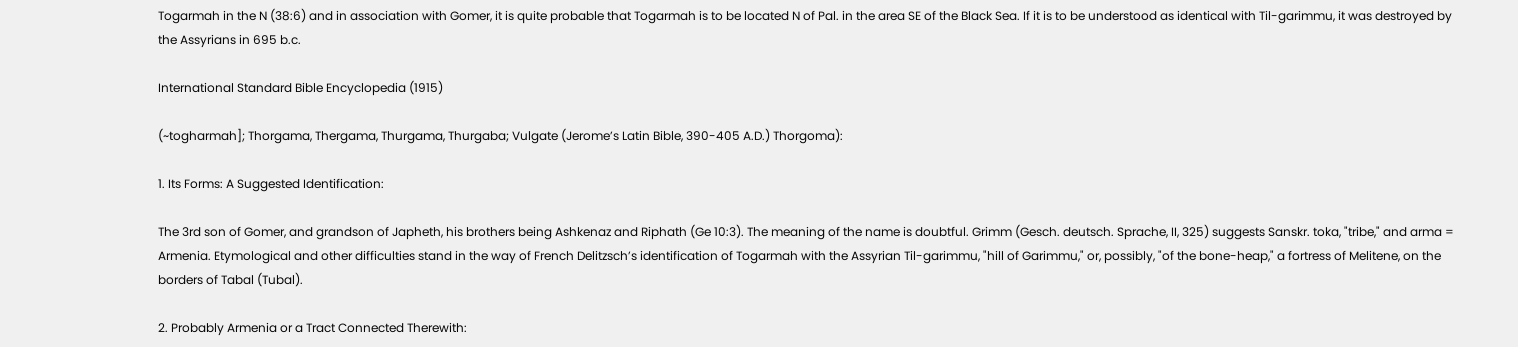Togarmah in the N (38:6) and in association with Gomer, it is quite probable that Togarmah is to be located N of Pal. in the area SE of the Black Sea. If it is to be understood as identical with Til-garimmu, it was destroyed by the Assyrians in 695 b.c.

International Standard Bible Encyclopedia (1915)

(~togharmah]; Thorgama, Thergama, Thurgama, Thurgaba; Vulgate (Jerome’s Latin Bible, 390-405 A.D.) Thorgoma):

1. Its Forms: A Suggested Identification:

The 3rd son of Gomer, and grandson of Japheth, his brothers being Ashkenaz and Riphath (Ge 10:3). The meaning of the name is doubtful. Grimm (Gesch. deutsch. Sprache, II, 325) suggests Sanskr. toka, "tribe," and arma = Armenia. Etymological and other difficulties stand in the way of French Delitzsch’s identification of Togarmah with the Assyrian Til-garimmu, "hill of Garimmu," or, possibly, "of the bone-heap," a fortress of Melitene, on the borders of Tabal (Tubal).

2. Probably Armenia or a Tract Connected Therewith: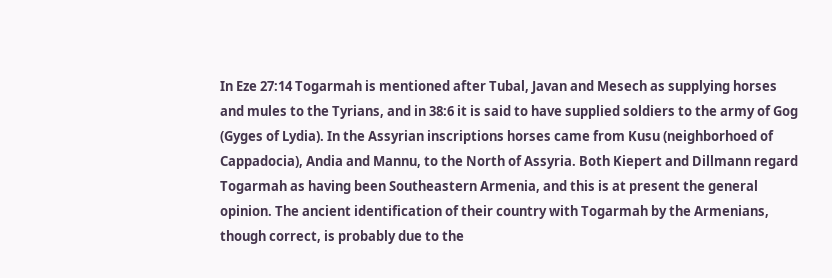In Eze 27:14 Togarmah is mentioned after Tubal, Javan and Mesech as supplying horses and mules to the Tyrians, and in 38:6 it is said to have supplied soldiers to the army of Gog (Gyges of Lydia). In the Assyrian inscriptions horses came from Kusu (neighborhoed of Cappadocia), Andia and Mannu, to the North of Assyria. Both Kiepert and Dillmann regard Togarmah as having been Southeastern Armenia, and this is at present the general opinion. The ancient identification of their country with Togarmah by the Armenians, though correct, is probably due to the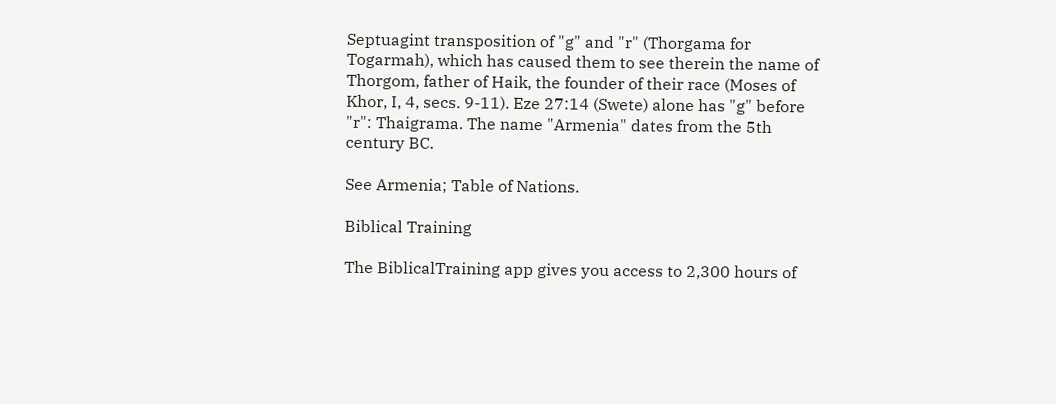Septuagint transposition of "g" and "r" (Thorgama for Togarmah), which has caused them to see therein the name of Thorgom, father of Haik, the founder of their race (Moses of Khor, I, 4, secs. 9-11). Eze 27:14 (Swete) alone has "g" before "r": Thaigrama. The name "Armenia" dates from the 5th century BC.

See Armenia; Table of Nations.

Biblical Training

The BiblicalTraining app gives you access to 2,300 hours of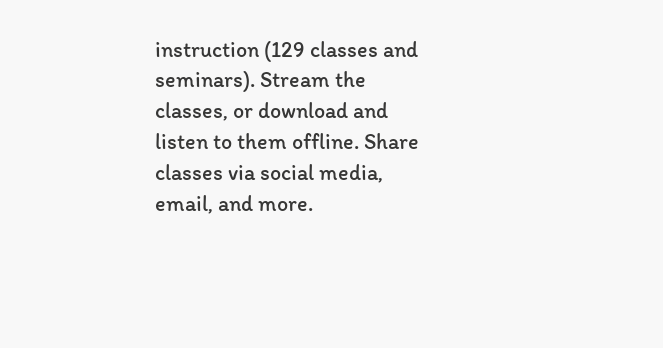instruction (129 classes and seminars). Stream the classes, or download and listen to them offline. Share classes via social media, email, and more.